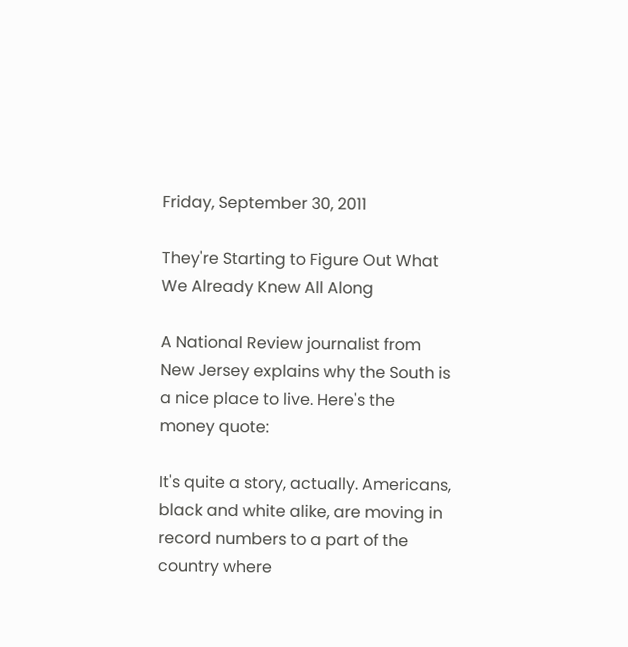Friday, September 30, 2011

They're Starting to Figure Out What We Already Knew All Along

A National Review journalist from New Jersey explains why the South is a nice place to live. Here's the money quote:

It's quite a story, actually. Americans, black and white alike, are moving in record numbers to a part of the country where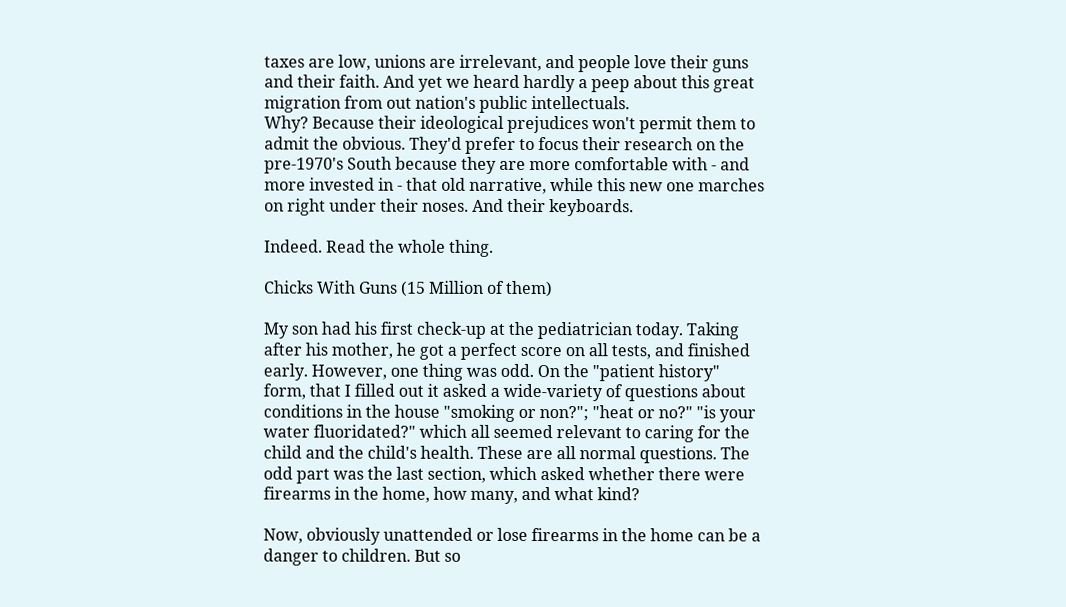taxes are low, unions are irrelevant, and people love their guns and their faith. And yet we heard hardly a peep about this great migration from out nation's public intellectuals.
Why? Because their ideological prejudices won't permit them to admit the obvious. They'd prefer to focus their research on the pre-1970's South because they are more comfortable with - and more invested in - that old narrative, while this new one marches on right under their noses. And their keyboards.

Indeed. Read the whole thing.

Chicks With Guns (15 Million of them)

My son had his first check-up at the pediatrician today. Taking after his mother, he got a perfect score on all tests, and finished early. However, one thing was odd. On the "patient history" form, that I filled out it asked a wide-variety of questions about conditions in the house "smoking or non?"; "heat or no?" "is your water fluoridated?" which all seemed relevant to caring for the child and the child's health. These are all normal questions. The odd part was the last section, which asked whether there were firearms in the home, how many, and what kind?

Now, obviously unattended or lose firearms in the home can be a danger to children. But so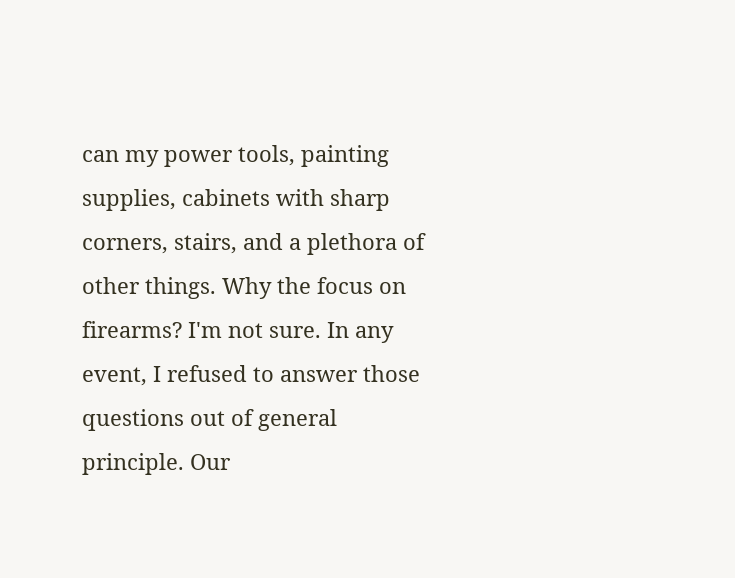can my power tools, painting supplies, cabinets with sharp corners, stairs, and a plethora of other things. Why the focus on firearms? I'm not sure. In any event, I refused to answer those questions out of general principle. Our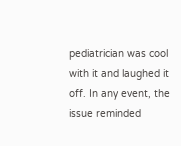pediatrician was cool with it and laughed it off. In any event, the issue reminded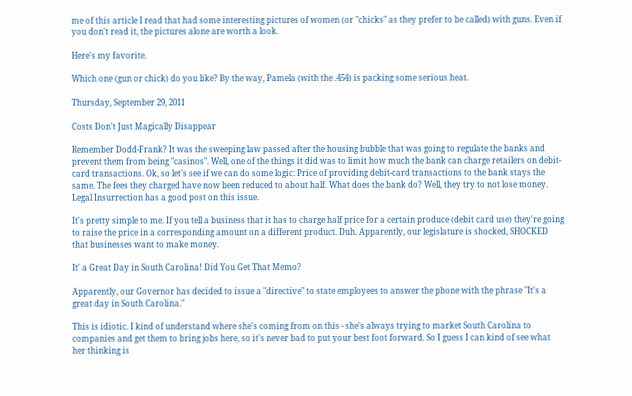me of this article I read that had some interesting pictures of women (or "chicks" as they prefer to be called) with guns. Even if you don't read it, the pictures alone are worth a look.

Here's my favorite.

Which one (gun or chick) do you like? By the way, Pamela (with the .454) is packing some serious heat.

Thursday, September 29, 2011

Costs Don't Just Magically Disappear

Remember Dodd-Frank? It was the sweeping law passed after the housing bubble that was going to regulate the banks and prevent them from being "casinos". Well, one of the things it did was to limit how much the bank can charge retailers on debit-card transactions. Ok, so let's see if we can do some logic: Price of providing debit-card transactions to the bank stays the same. The fees they charged have now been reduced to about half. What does the bank do? Well, they try to not lose money. Legal Insurrection has a good post on this issue.

It's pretty simple to me. If you tell a business that it has to charge half price for a certain produce (debit card use) they're going to raise the price in a corresponding amount on a different product. Duh. Apparently, our legislature is shocked, SHOCKED that businesses want to make money.

It' a Great Day in South Carolina! Did You Get That Memo?

Apparently, our Governor has decided to issue a "directive" to state employees to answer the phone with the phrase "It's a great day in South Carolina."

This is idiotic. I kind of understand where she's coming from on this - she's always trying to market South Carolina to companies and get them to bring jobs here, so it's never bad to put your best foot forward. So I guess I can kind of see what her thinking is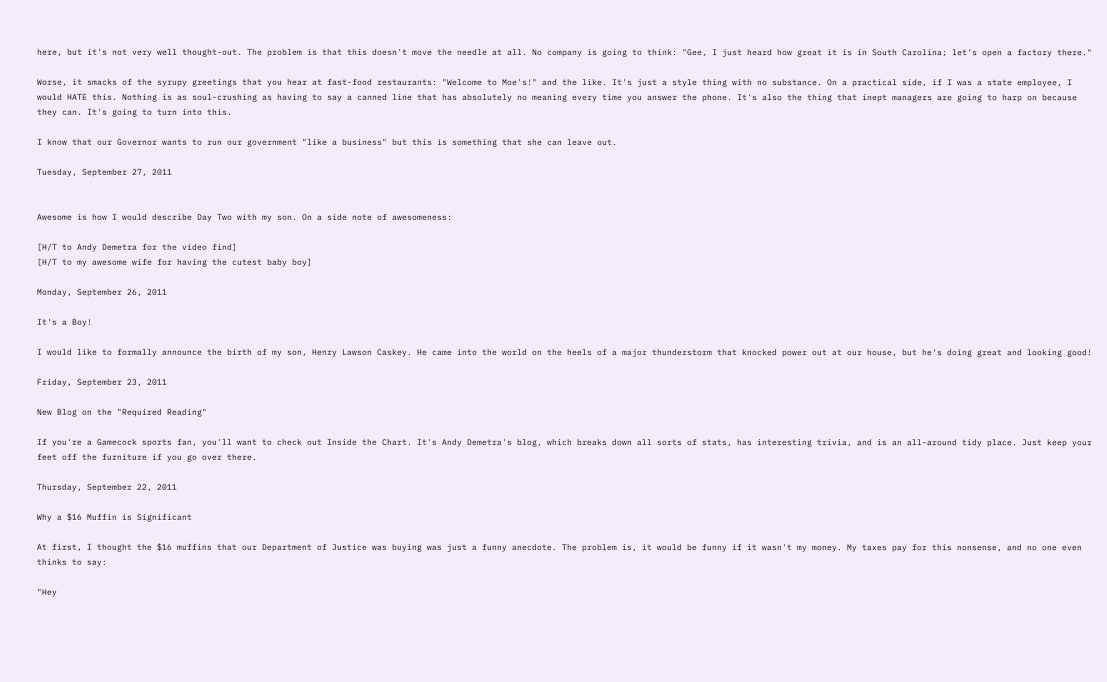here, but it's not very well thought-out. The problem is that this doesn't move the needle at all. No company is going to think: "Gee, I just heard how great it is in South Carolina; let's open a factory there."

Worse, it smacks of the syrupy greetings that you hear at fast-food restaurants: "Welcome to Moe's!" and the like. It's just a style thing with no substance. On a practical side, if I was a state employee, I would HATE this. Nothing is as soul-crushing as having to say a canned line that has absolutely no meaning every time you answer the phone. It's also the thing that inept managers are going to harp on because they can. It's going to turn into this.

I know that our Governor wants to run our government "like a business" but this is something that she can leave out.

Tuesday, September 27, 2011


Awesome is how I would describe Day Two with my son. On a side note of awesomeness:

[H/T to Andy Demetra for the video find]
[H/T to my awesome wife for having the cutest baby boy]

Monday, September 26, 2011

It's a Boy!

I would like to formally announce the birth of my son, Henry Lawson Caskey. He came into the world on the heels of a major thunderstorm that knocked power out at our house, but he's doing great and looking good!

Friday, September 23, 2011

New Blog on the "Required Reading"

If you're a Gamecock sports fan, you'll want to check out Inside the Chart. It's Andy Demetra's blog, which breaks down all sorts of stats, has interesting trivia, and is an all-around tidy place. Just keep your feet off the furniture if you go over there.

Thursday, September 22, 2011

Why a $16 Muffin is Significant

At first, I thought the $16 muffins that our Department of Justice was buying was just a funny anecdote. The problem is, it would be funny if it wasn't my money. My taxes pay for this nonsense, and no one even thinks to say:

"Hey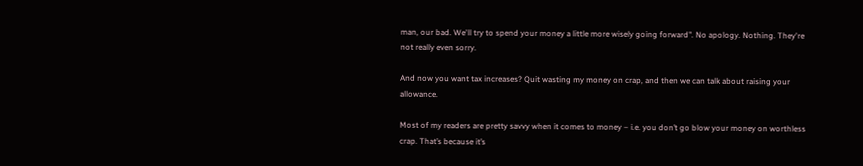man, our bad. We'll try to spend your money a little more wisely going forward". No apology. Nothing. They're not really even sorry.

And now you want tax increases? Quit wasting my money on crap, and then we can talk about raising your allowance.

Most of my readers are pretty savvy when it comes to money – i.e. you don’t go blow your money on worthless crap. That’s because it’s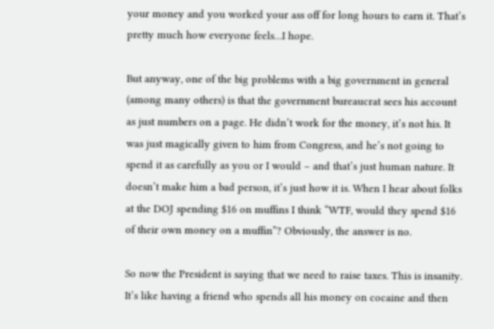your money and you worked your ass off for long hours to earn it. That’s pretty much how everyone feels…I hope.

But anyway, one of the big problems with a big government in general (among many others) is that the government bureaucrat sees his account as just numbers on a page. He didn’t work for the money, it’s not his. It was just magically given to him from Congress, and he’s not going to spend it as carefully as you or I would – and that’s just human nature. It doesn’t make him a bad person, it’s just how it is. When I hear about folks at the DOJ spending $16 on muffins I think “WTF, would they spend $16 of their own money on a muffin”? Obviously, the answer is no.

So now the President is saying that we need to raise taxes. This is insanity. It’s like having a friend who spends all his money on cocaine and then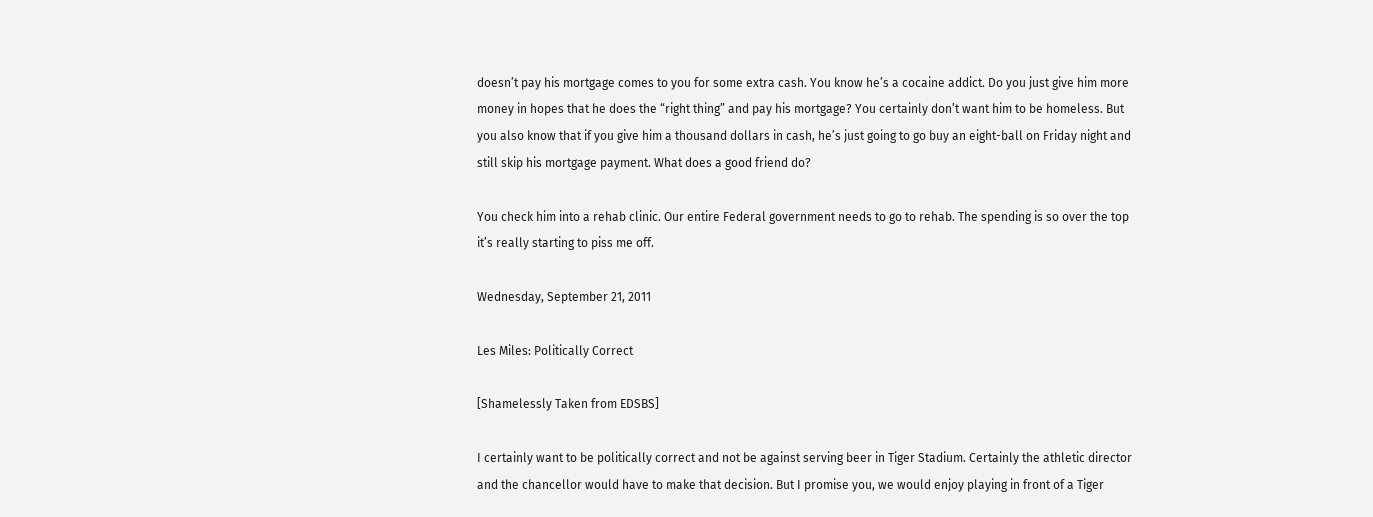doesn’t pay his mortgage comes to you for some extra cash. You know he’s a cocaine addict. Do you just give him more money in hopes that he does the “right thing” and pay his mortgage? You certainly don’t want him to be homeless. But you also know that if you give him a thousand dollars in cash, he’s just going to go buy an eight-ball on Friday night and still skip his mortgage payment. What does a good friend do?

You check him into a rehab clinic. Our entire Federal government needs to go to rehab. The spending is so over the top it’s really starting to piss me off.

Wednesday, September 21, 2011

Les Miles: Politically Correct

[Shamelessly Taken from EDSBS]

I certainly want to be politically correct and not be against serving beer in Tiger Stadium. Certainly the athletic director and the chancellor would have to make that decision. But I promise you, we would enjoy playing in front of a Tiger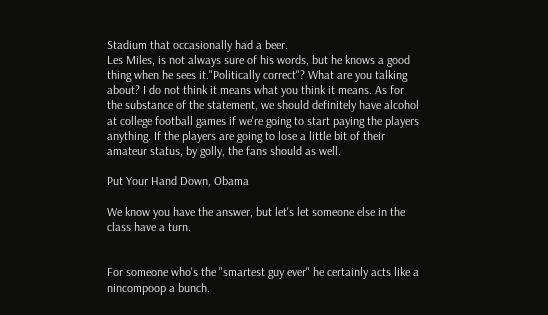Stadium that occasionally had a beer.
Les Miles, is not always sure of his words, but he knows a good thing when he sees it."Politically correct"? What are you talking about? I do not think it means what you think it means. As for the substance of the statement, we should definitely have alcohol at college football games if we're going to start paying the players anything. If the players are going to lose a little bit of their amateur status, by golly, the fans should as well.

Put Your Hand Down, Obama

We know you have the answer, but let's let someone else in the class have a turn.


For someone who's the "smartest guy ever" he certainly acts like a nincompoop a bunch.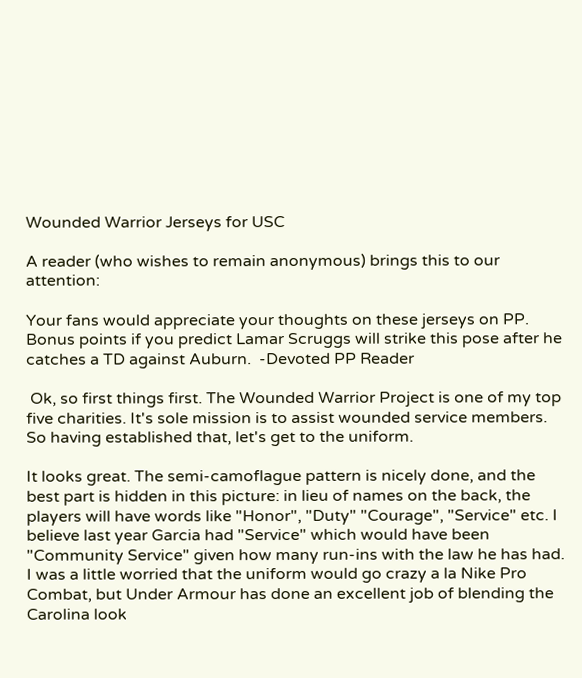Wounded Warrior Jerseys for USC

A reader (who wishes to remain anonymous) brings this to our attention:

Your fans would appreciate your thoughts on these jerseys on PP. Bonus points if you predict Lamar Scruggs will strike this pose after he catches a TD against Auburn.  -Devoted PP Reader

 Ok, so first things first. The Wounded Warrior Project is one of my top five charities. It's sole mission is to assist wounded service members. So having established that, let's get to the uniform.

It looks great. The semi-camoflague pattern is nicely done, and the best part is hidden in this picture: in lieu of names on the back, the players will have words like "Honor", "Duty" "Courage", "Service" etc. I believe last year Garcia had "Service" which would have been "Community Service" given how many run-ins with the law he has had. I was a little worried that the uniform would go crazy a la Nike Pro Combat, but Under Armour has done an excellent job of blending the Carolina look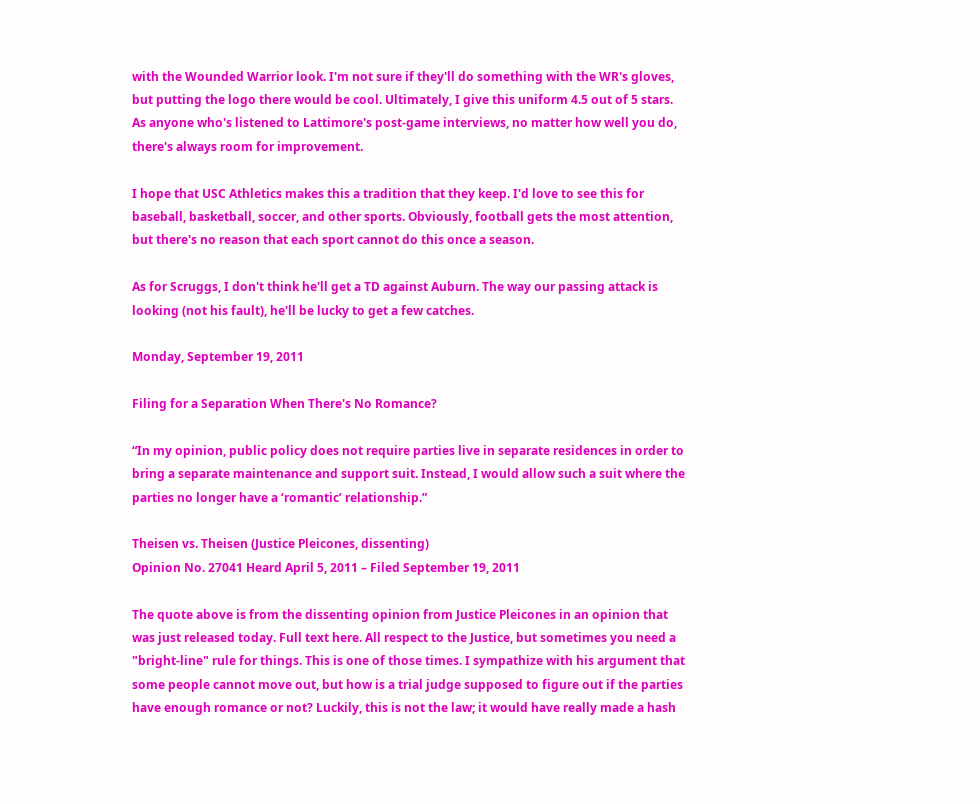with the Wounded Warrior look. I'm not sure if they'll do something with the WR's gloves, but putting the logo there would be cool. Ultimately, I give this uniform 4.5 out of 5 stars. As anyone who's listened to Lattimore's post-game interviews, no matter how well you do, there's always room for improvement.

I hope that USC Athletics makes this a tradition that they keep. I'd love to see this for baseball, basketball, soccer, and other sports. Obviously, football gets the most attention, but there's no reason that each sport cannot do this once a season.

As for Scruggs, I don't think he'll get a TD against Auburn. The way our passing attack is looking (not his fault), he'll be lucky to get a few catches.

Monday, September 19, 2011

Filing for a Separation When There's No Romance?

“In my opinion, public policy does not require parties live in separate residences in order to bring a separate maintenance and support suit. Instead, I would allow such a suit where the parties no longer have a ‘romantic’ relationship.”

Theisen vs. Theisen (Justice Pleicones, dissenting)
Opinion No. 27041 Heard April 5, 2011 – Filed September 19, 2011

The quote above is from the dissenting opinion from Justice Pleicones in an opinion that was just released today. Full text here. All respect to the Justice, but sometimes you need a "bright-line" rule for things. This is one of those times. I sympathize with his argument that some people cannot move out, but how is a trial judge supposed to figure out if the parties have enough romance or not? Luckily, this is not the law; it would have really made a hash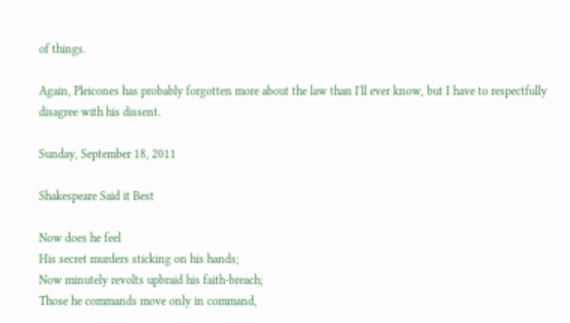of things.

Again, Pleicones has probably forgotten more about the law than I'll ever know, but I have to respectfully disagree with his dissent.

Sunday, September 18, 2011

Shakespeare Said it Best

Now does he feel
His secret murders sticking on his hands;
Now minutely revolts upbraid his faith-breach;
Those he commands move only in command,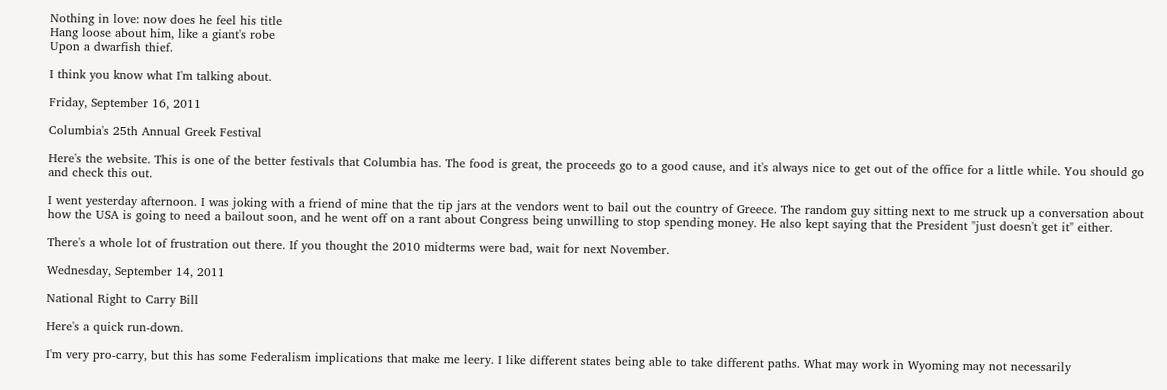Nothing in love: now does he feel his title
Hang loose about him, like a giant's robe
Upon a dwarfish thief.

I think you know what I'm talking about.

Friday, September 16, 2011

Columbia's 25th Annual Greek Festival

Here's the website. This is one of the better festivals that Columbia has. The food is great, the proceeds go to a good cause, and it's always nice to get out of the office for a little while. You should go and check this out.

I went yesterday afternoon. I was joking with a friend of mine that the tip jars at the vendors went to bail out the country of Greece. The random guy sitting next to me struck up a conversation about how the USA is going to need a bailout soon, and he went off on a rant about Congress being unwilling to stop spending money. He also kept saying that the President "just doesn't get it" either.

There's a whole lot of frustration out there. If you thought the 2010 midterms were bad, wait for next November.

Wednesday, September 14, 2011

National Right to Carry Bill

Here's a quick run-down.

I'm very pro-carry, but this has some Federalism implications that make me leery. I like different states being able to take different paths. What may work in Wyoming may not necessarily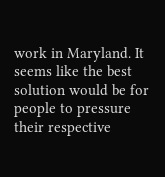work in Maryland. It seems like the best solution would be for people to pressure their respective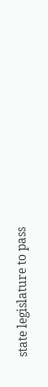state legislature to pass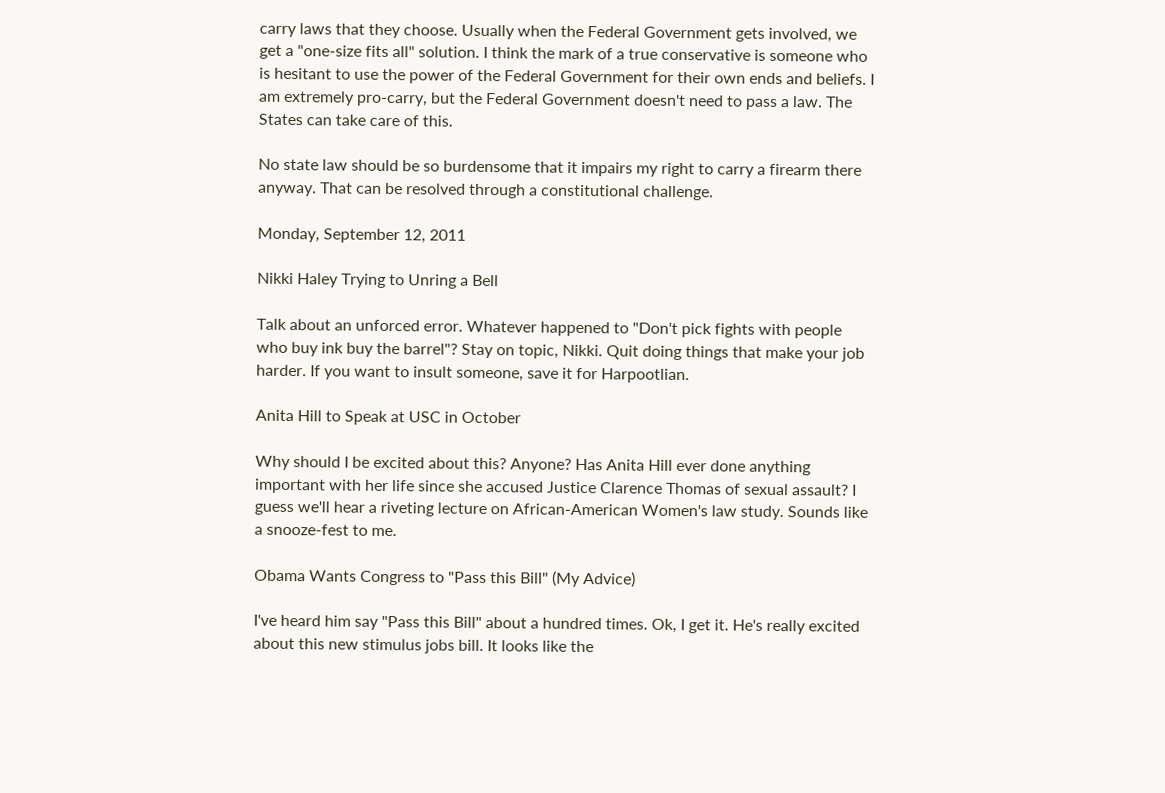carry laws that they choose. Usually when the Federal Government gets involved, we get a "one-size fits all" solution. I think the mark of a true conservative is someone who is hesitant to use the power of the Federal Government for their own ends and beliefs. I am extremely pro-carry, but the Federal Government doesn't need to pass a law. The States can take care of this.

No state law should be so burdensome that it impairs my right to carry a firearm there anyway. That can be resolved through a constitutional challenge.

Monday, September 12, 2011

Nikki Haley Trying to Unring a Bell

Talk about an unforced error. Whatever happened to "Don't pick fights with people who buy ink buy the barrel"? Stay on topic, Nikki. Quit doing things that make your job harder. If you want to insult someone, save it for Harpootlian.

Anita Hill to Speak at USC in October

Why should I be excited about this? Anyone? Has Anita Hill ever done anything important with her life since she accused Justice Clarence Thomas of sexual assault? I guess we'll hear a riveting lecture on African-American Women's law study. Sounds like a snooze-fest to me.

Obama Wants Congress to "Pass this Bill" (My Advice)

I've heard him say "Pass this Bill" about a hundred times. Ok, I get it. He's really excited about this new stimulus jobs bill. It looks like the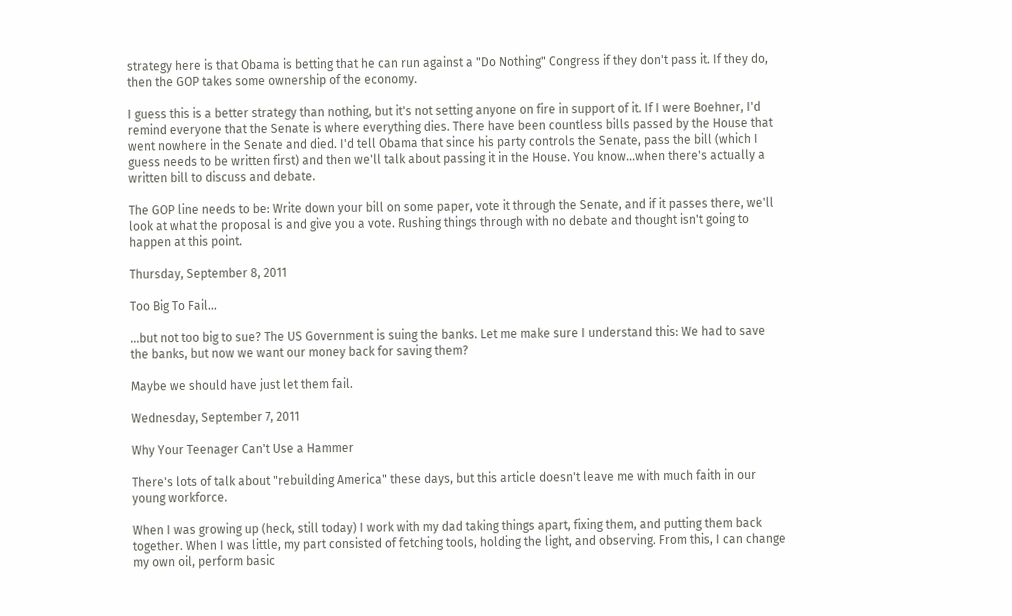strategy here is that Obama is betting that he can run against a "Do Nothing" Congress if they don't pass it. If they do, then the GOP takes some ownership of the economy.

I guess this is a better strategy than nothing, but it's not setting anyone on fire in support of it. If I were Boehner, I'd remind everyone that the Senate is where everything dies. There have been countless bills passed by the House that went nowhere in the Senate and died. I'd tell Obama that since his party controls the Senate, pass the bill (which I guess needs to be written first) and then we'll talk about passing it in the House. You know...when there's actually a written bill to discuss and debate.

The GOP line needs to be: Write down your bill on some paper, vote it through the Senate, and if it passes there, we'll look at what the proposal is and give you a vote. Rushing things through with no debate and thought isn't going to happen at this point.

Thursday, September 8, 2011

Too Big To Fail...

...but not too big to sue? The US Government is suing the banks. Let me make sure I understand this: We had to save the banks, but now we want our money back for saving them?

Maybe we should have just let them fail.

Wednesday, September 7, 2011

Why Your Teenager Can't Use a Hammer

There's lots of talk about "rebuilding America" these days, but this article doesn't leave me with much faith in our young workforce.

When I was growing up (heck, still today) I work with my dad taking things apart, fixing them, and putting them back together. When I was little, my part consisted of fetching tools, holding the light, and observing. From this, I can change my own oil, perform basic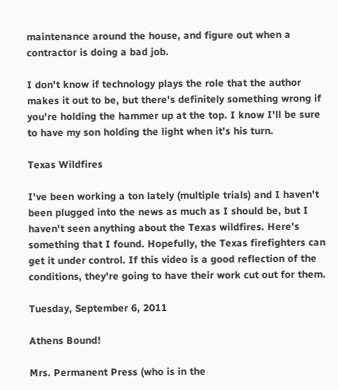maintenance around the house, and figure out when a contractor is doing a bad job.

I don't know if technology plays the role that the author makes it out to be, but there's definitely something wrong if you're holding the hammer up at the top. I know I'll be sure to have my son holding the light when it's his turn.

Texas Wildfires

I've been working a ton lately (multiple trials) and I haven't been plugged into the news as much as I should be, but I haven't seen anything about the Texas wildfires. Here's something that I found. Hopefully, the Texas firefighters can get it under control. If this video is a good reflection of the conditions, they're going to have their work cut out for them.

Tuesday, September 6, 2011

Athens Bound!

Mrs. Permanent Press (who is in the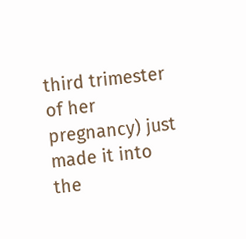third trimester of her pregnancy) just made it into the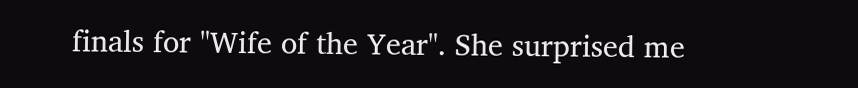finals for "Wife of the Year". She surprised me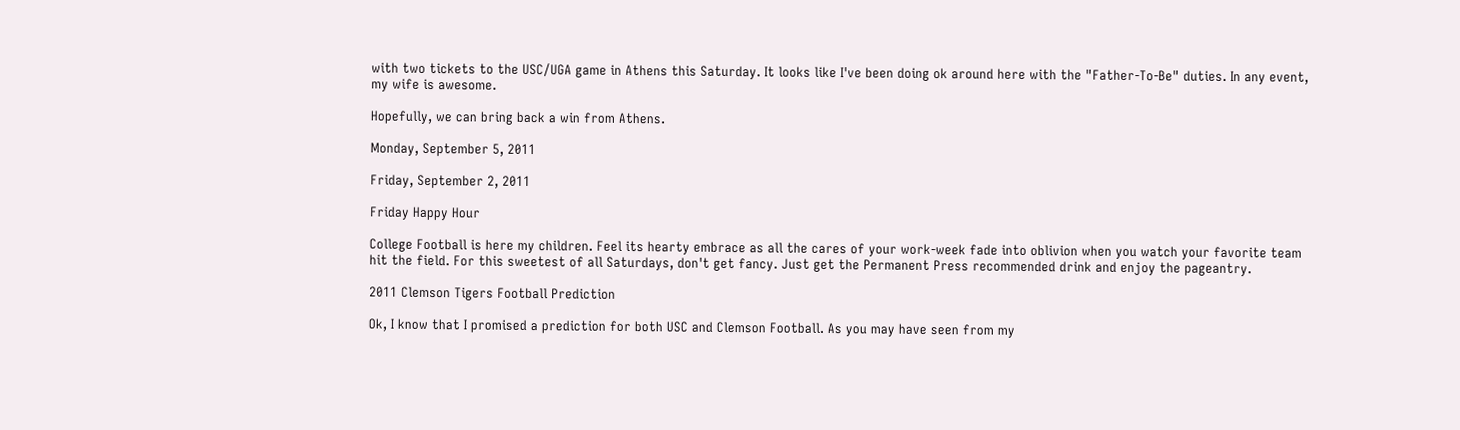with two tickets to the USC/UGA game in Athens this Saturday. It looks like I've been doing ok around here with the "Father-To-Be" duties. In any event, my wife is awesome.

Hopefully, we can bring back a win from Athens.

Monday, September 5, 2011

Friday, September 2, 2011

Friday Happy Hour

College Football is here my children. Feel its hearty embrace as all the cares of your work-week fade into oblivion when you watch your favorite team hit the field. For this sweetest of all Saturdays, don't get fancy. Just get the Permanent Press recommended drink and enjoy the pageantry.

2011 Clemson Tigers Football Prediction

Ok, I know that I promised a prediction for both USC and Clemson Football. As you may have seen from my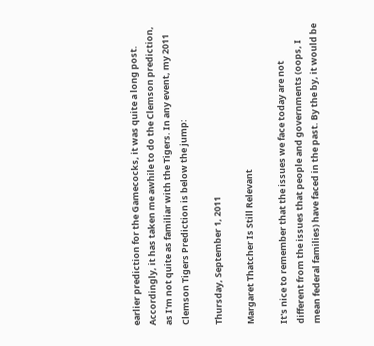earlier prediction for the Gamecocks, it was quite a long post. Accordingly, it has taken me awhile to do the Clemson prediction, as I'm not quite as familiar with the Tigers. In any event, my 2011 Clemson Tigers Prediction is below the jump:

Thursday, September 1, 2011

Margaret Thatcher Is Still Relevant

It's nice to remember that the issues we face today are not different from the issues that people and governments (oops, I mean federal families) have faced in the past. By the by, it would be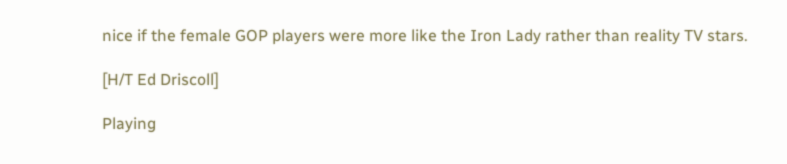nice if the female GOP players were more like the Iron Lady rather than reality TV stars.

[H/T Ed Driscoll]

Playing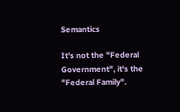Semantics

It's not the "Federal Government", it's the "Federal Family".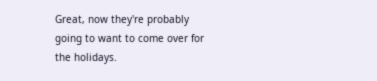Great, now they're probably going to want to come over for the holidays.